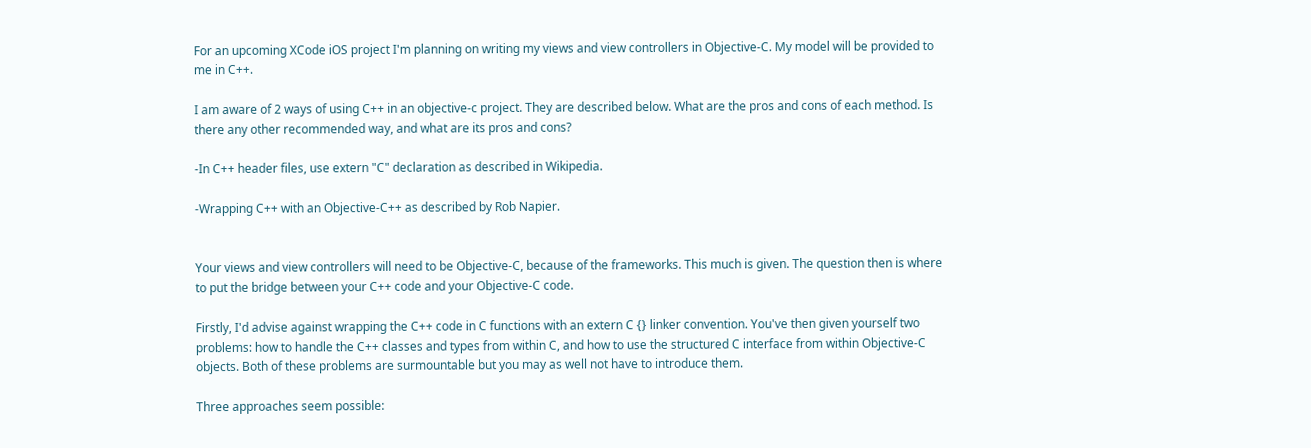For an upcoming XCode iOS project I'm planning on writing my views and view controllers in Objective-C. My model will be provided to me in C++.

I am aware of 2 ways of using C++ in an objective-c project. They are described below. What are the pros and cons of each method. Is there any other recommended way, and what are its pros and cons?

-In C++ header files, use extern "C" declaration as described in Wikipedia.

-Wrapping C++ with an Objective-C++ as described by Rob Napier.


Your views and view controllers will need to be Objective-C, because of the frameworks. This much is given. The question then is where to put the bridge between your C++ code and your Objective-C code.

Firstly, I'd advise against wrapping the C++ code in C functions with an extern C {} linker convention. You've then given yourself two problems: how to handle the C++ classes and types from within C, and how to use the structured C interface from within Objective-C objects. Both of these problems are surmountable but you may as well not have to introduce them.

Three approaches seem possible: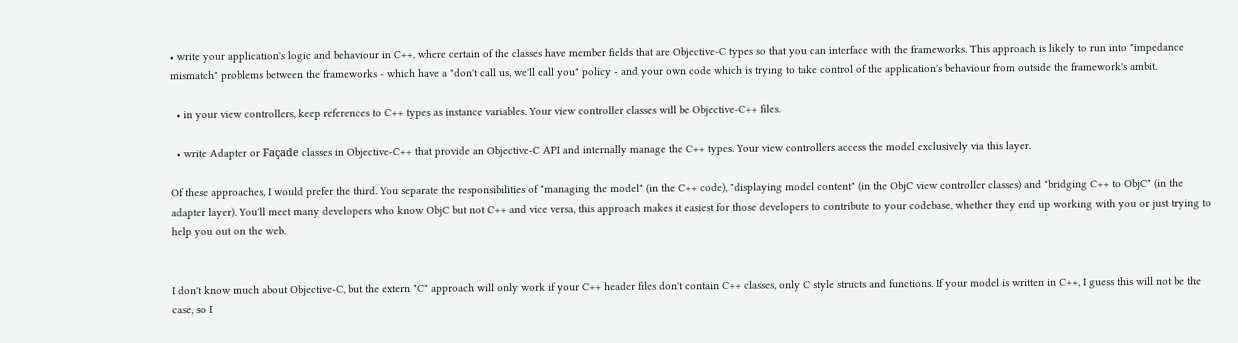• write your application's logic and behaviour in C++, where certain of the classes have member fields that are Objective-C types so that you can interface with the frameworks. This approach is likely to run into "impedance mismatch" problems between the frameworks - which have a "don't call us, we'll call you" policy - and your own code which is trying to take control of the application's behaviour from outside the framework's ambit.

  • in your view controllers, keep references to C++ types as instance variables. Your view controller classes will be Objective-C++ files.

  • write Adapter or Façade classes in Objective-C++ that provide an Objective-C API and internally manage the C++ types. Your view controllers access the model exclusively via this layer.

Of these approaches, I would prefer the third. You separate the responsibilities of "managing the model" (in the C++ code), "displaying model content" (in the ObjC view controller classes) and "bridging C++ to ObjC" (in the adapter layer). You'll meet many developers who know ObjC but not C++ and vice versa, this approach makes it easiest for those developers to contribute to your codebase, whether they end up working with you or just trying to help you out on the web.


I don't know much about Objective-C, but the extern "C" approach will only work if your C++ header files don't contain C++ classes, only C style structs and functions. If your model is written in C++, I guess this will not be the case, so I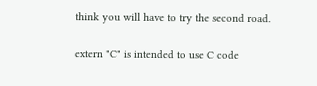think you will have to try the second road.

extern "C" is intended to use C code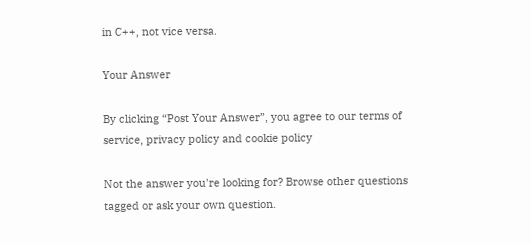in C++, not vice versa.

Your Answer

By clicking “Post Your Answer”, you agree to our terms of service, privacy policy and cookie policy

Not the answer you're looking for? Browse other questions tagged or ask your own question.